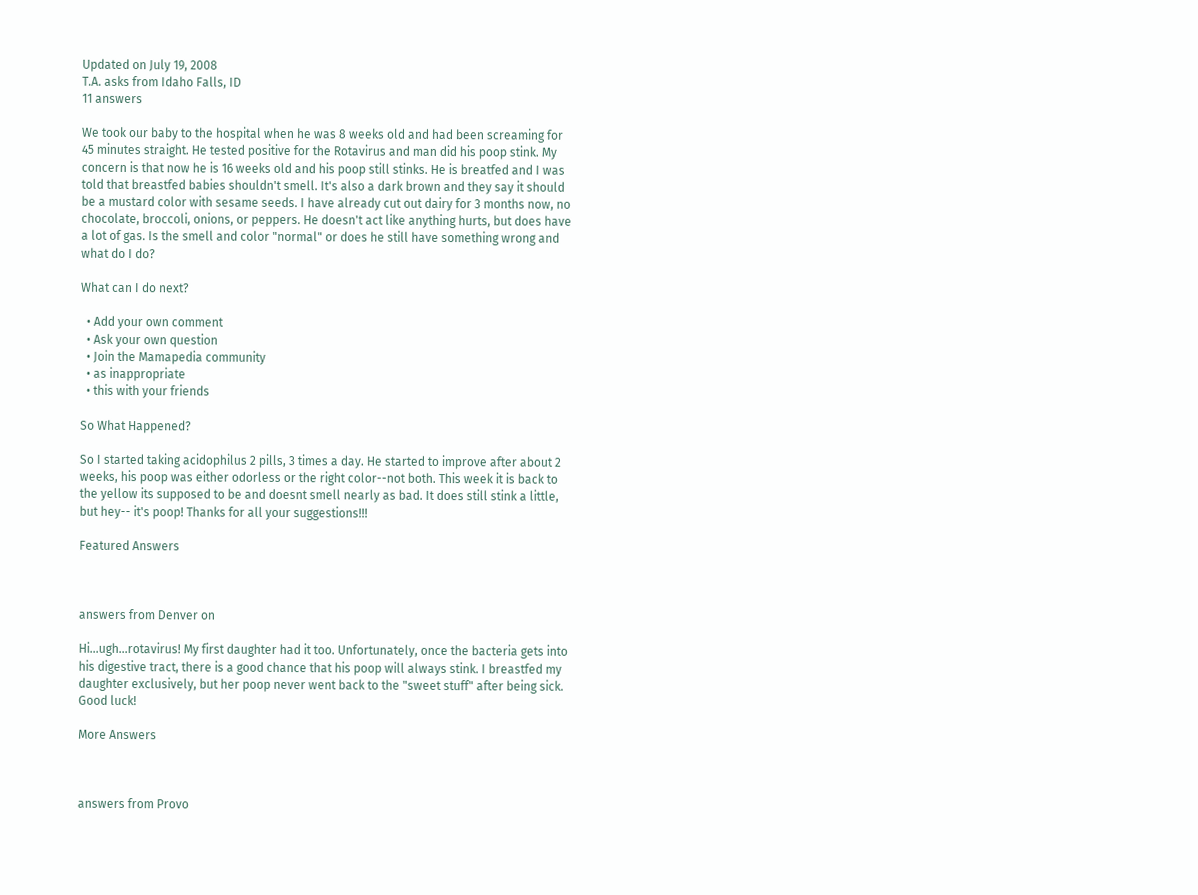Updated on July 19, 2008
T.A. asks from Idaho Falls, ID
11 answers

We took our baby to the hospital when he was 8 weeks old and had been screaming for 45 minutes straight. He tested positive for the Rotavirus and man did his poop stink. My concern is that now he is 16 weeks old and his poop still stinks. He is breatfed and I was told that breastfed babies shouldn't smell. It's also a dark brown and they say it should be a mustard color with sesame seeds. I have already cut out dairy for 3 months now, no chocolate, broccoli, onions, or peppers. He doesn't act like anything hurts, but does have a lot of gas. Is the smell and color "normal" or does he still have something wrong and what do I do?

What can I do next?

  • Add your own comment
  • Ask your own question
  • Join the Mamapedia community
  • as inappropriate
  • this with your friends

So What Happened?

So I started taking acidophilus 2 pills, 3 times a day. He started to improve after about 2 weeks, his poop was either odorless or the right color--not both. This week it is back to the yellow its supposed to be and doesnt smell nearly as bad. It does still stink a little, but hey-- it's poop! Thanks for all your suggestions!!!

Featured Answers



answers from Denver on

Hi...ugh...rotavirus! My first daughter had it too. Unfortunately, once the bacteria gets into his digestive tract, there is a good chance that his poop will always stink. I breastfed my daughter exclusively, but her poop never went back to the "sweet stuff" after being sick. Good luck!

More Answers



answers from Provo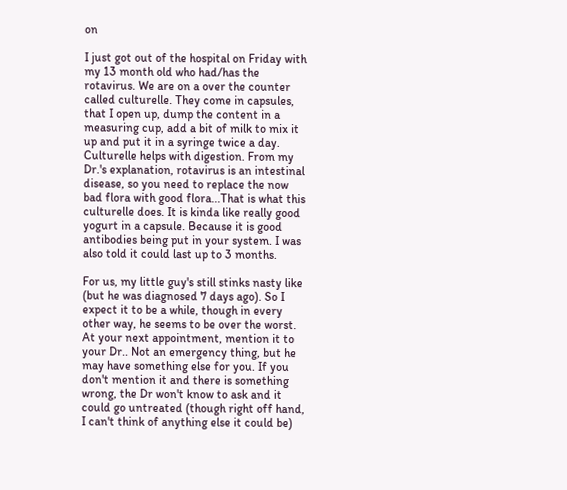on

I just got out of the hospital on Friday with my 13 month old who had/has the rotavirus. We are on a over the counter called culturelle. They come in capsules, that I open up, dump the content in a measuring cup, add a bit of milk to mix it up and put it in a syringe twice a day. Culturelle helps with digestion. From my Dr.'s explanation, rotavirus is an intestinal disease, so you need to replace the now bad flora with good flora...That is what this culturelle does. It is kinda like really good yogurt in a capsule. Because it is good antibodies being put in your system. I was also told it could last up to 3 months.

For us, my little guy's still stinks nasty like (but he was diagnosed 7 days ago). So I expect it to be a while, though in every other way, he seems to be over the worst. At your next appointment, mention it to your Dr.. Not an emergency thing, but he may have something else for you. If you don't mention it and there is something wrong, the Dr won't know to ask and it could go untreated (though right off hand, I can't think of anything else it could be)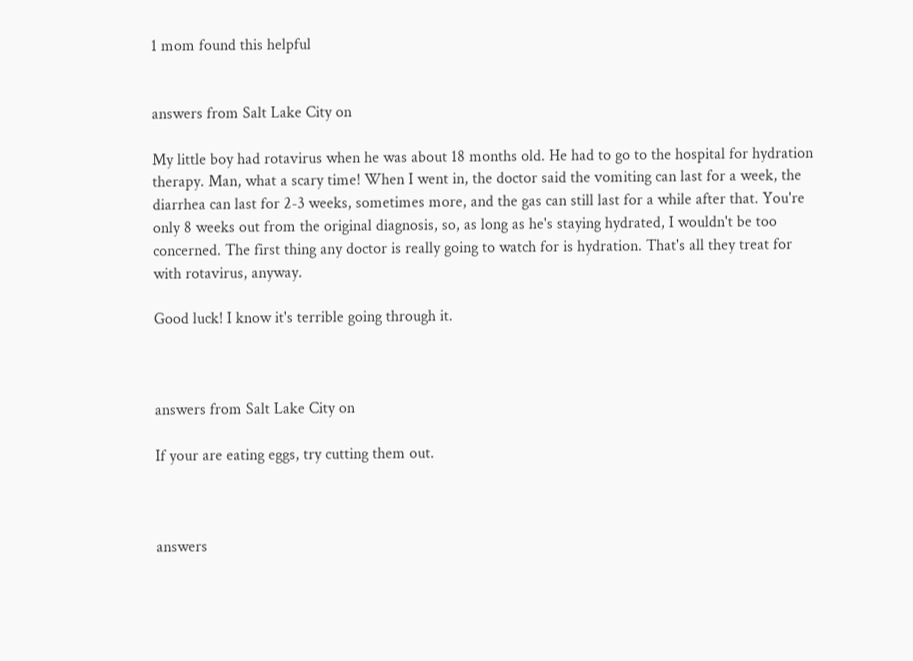1 mom found this helpful


answers from Salt Lake City on

My little boy had rotavirus when he was about 18 months old. He had to go to the hospital for hydration therapy. Man, what a scary time! When I went in, the doctor said the vomiting can last for a week, the diarrhea can last for 2-3 weeks, sometimes more, and the gas can still last for a while after that. You're only 8 weeks out from the original diagnosis, so, as long as he's staying hydrated, I wouldn't be too concerned. The first thing any doctor is really going to watch for is hydration. That's all they treat for with rotavirus, anyway.

Good luck! I know it's terrible going through it.



answers from Salt Lake City on

If your are eating eggs, try cutting them out.



answers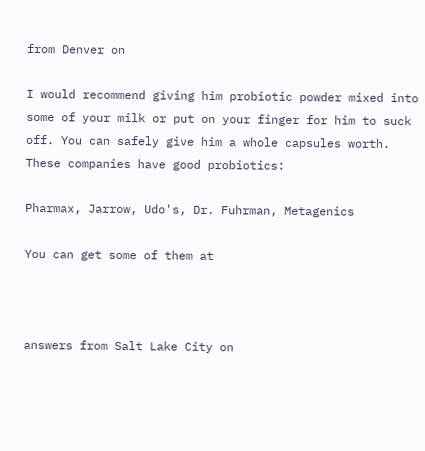from Denver on

I would recommend giving him probiotic powder mixed into some of your milk or put on your finger for him to suck off. You can safely give him a whole capsules worth. These companies have good probiotics:

Pharmax, Jarrow, Udo's, Dr. Fuhrman, Metagenics

You can get some of them at



answers from Salt Lake City on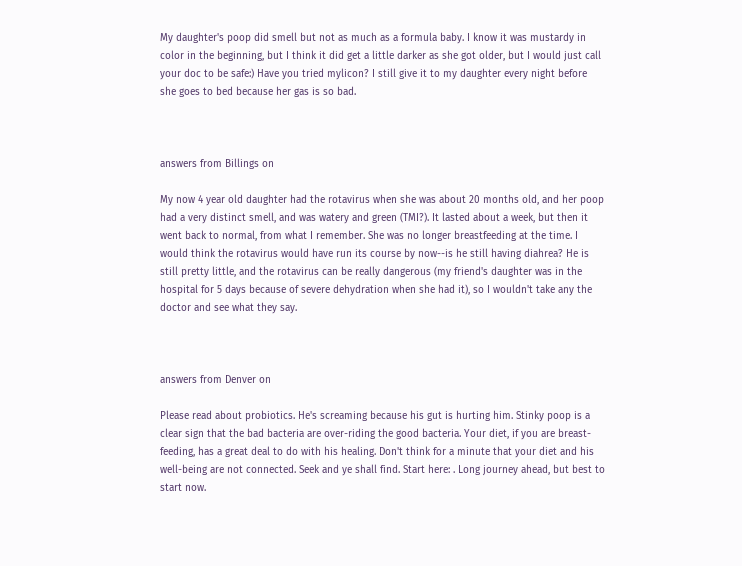My daughter's poop did smell but not as much as a formula baby. I know it was mustardy in color in the beginning, but I think it did get a little darker as she got older, but I would just call your doc to be safe:) Have you tried mylicon? I still give it to my daughter every night before she goes to bed because her gas is so bad.



answers from Billings on

My now 4 year old daughter had the rotavirus when she was about 20 months old, and her poop had a very distinct smell, and was watery and green (TMI?). It lasted about a week, but then it went back to normal, from what I remember. She was no longer breastfeeding at the time. I would think the rotavirus would have run its course by now--is he still having diahrea? He is still pretty little, and the rotavirus can be really dangerous (my friend's daughter was in the hospital for 5 days because of severe dehydration when she had it), so I wouldn't take any the doctor and see what they say.



answers from Denver on

Please read about probiotics. He's screaming because his gut is hurting him. Stinky poop is a clear sign that the bad bacteria are over-riding the good bacteria. Your diet, if you are breast-feeding, has a great deal to do with his healing. Don't think for a minute that your diet and his well-being are not connected. Seek and ye shall find. Start here: . Long journey ahead, but best to start now.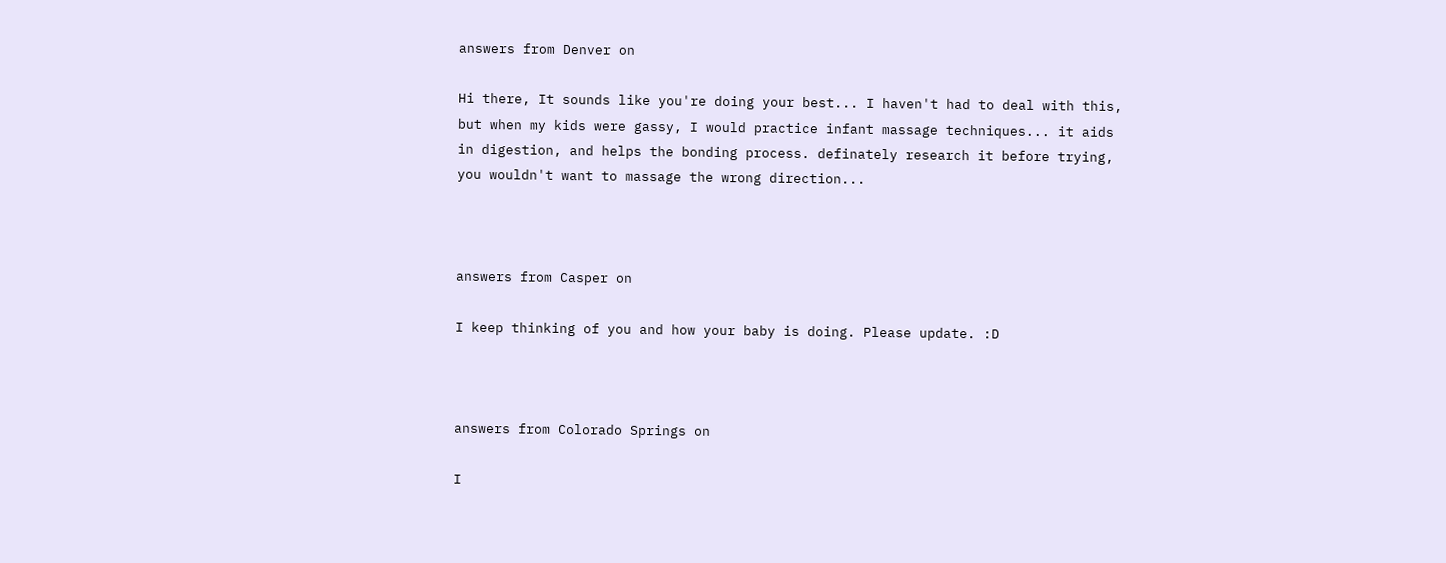answers from Denver on

Hi there, It sounds like you're doing your best... I haven't had to deal with this, but when my kids were gassy, I would practice infant massage techniques... it aids in digestion, and helps the bonding process. definately research it before trying, you wouldn't want to massage the wrong direction...



answers from Casper on

I keep thinking of you and how your baby is doing. Please update. :D



answers from Colorado Springs on

I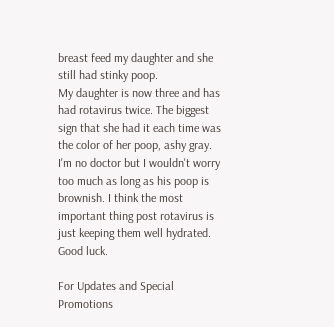breast feed my daughter and she still had stinky poop.
My daughter is now three and has had rotavirus twice. The biggest sign that she had it each time was the color of her poop, ashy gray. I'm no doctor but I wouldn't worry too much as long as his poop is brownish. I think the most important thing post rotavirus is just keeping them well hydrated. Good luck.

For Updates and Special Promotions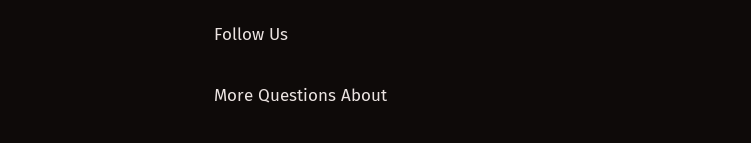Follow Us

More Questions About